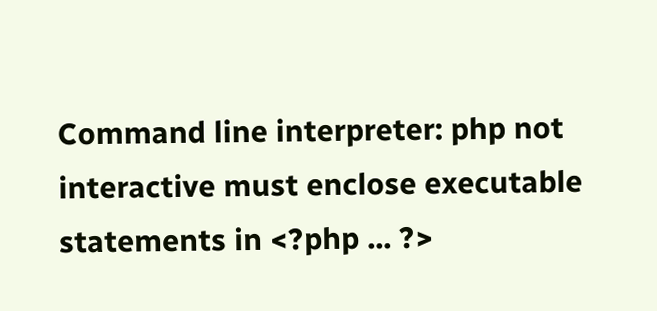Command line interpreter: php not interactive must enclose executable statements in <?php ... ?>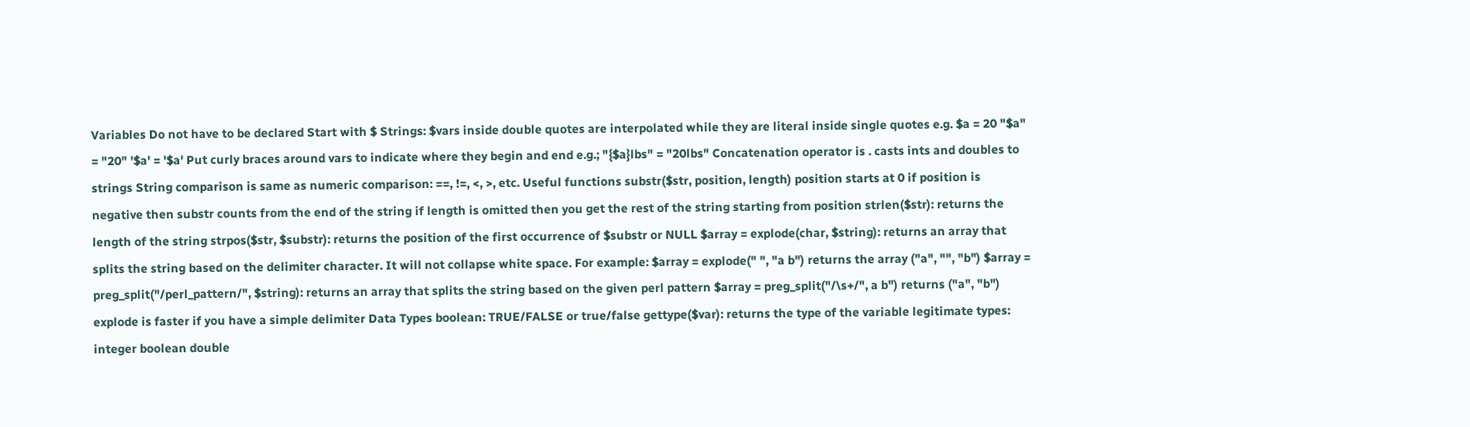Variables Do not have to be declared Start with $ Strings: $vars inside double quotes are interpolated while they are literal inside single quotes e.g. $a = 20 "$a" = "20" '$a' = '$a' Put curly braces around vars to indicate where they begin and end e.g.; "{$a}lbs" = "20lbs" Concatenation operator is . casts ints and doubles to strings String comparison is same as numeric comparison: ==, !=, <, >, etc. Useful functions substr($str, position, length) position starts at 0 if position is negative then substr counts from the end of the string if length is omitted then you get the rest of the string starting from position strlen($str): returns the length of the string strpos($str, $substr): returns the position of the first occurrence of $substr or NULL $array = explode(char, $string): returns an array that splits the string based on the delimiter character. It will not collapse white space. For example: $array = explode(" ", "a b") returns the array ("a", "", "b") $array = preg_split("/perl_pattern/", $string): returns an array that splits the string based on the given perl pattern $array = preg_split("/\s+/", a b") returns ("a", "b") explode is faster if you have a simple delimiter Data Types boolean: TRUE/FALSE or true/false gettype($var): returns the type of the variable legitimate types: integer boolean double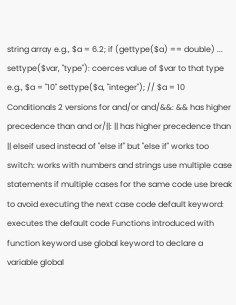string array e.g., $a = 6.2; if (gettype($a) == double) ... settype($var, "type"): coerces value of $var to that type e.g., $a = "10" settype($a, "integer"); // $a = 10 Conditionals 2 versions for and/or and/&&: && has higher precedence than and or/||: || has higher precedence than || elseif used instead of "else if" but "else if" works too switch: works with numbers and strings use multiple case statements if multiple cases for the same code use break to avoid executing the next case code default keyword: executes the default code Functions introduced with function keyword use global keyword to declare a variable global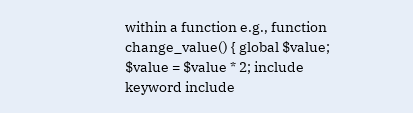within a function e.g., function change_value() { global $value; $value = $value * 2; include keyword include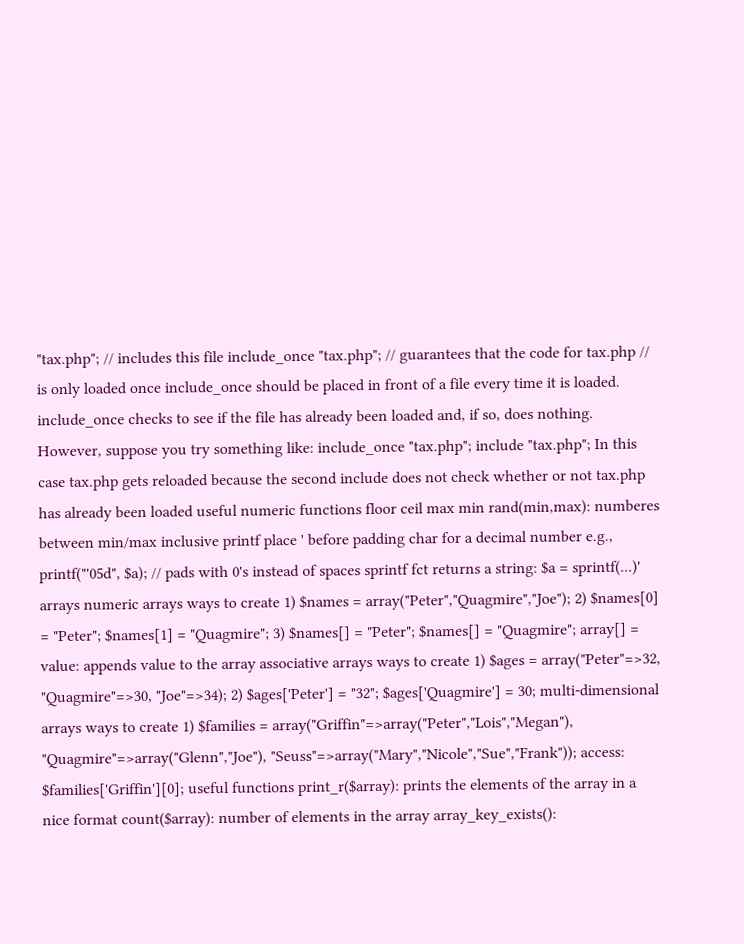"tax.php"; // includes this file include_once "tax.php"; // guarantees that the code for tax.php // is only loaded once include_once should be placed in front of a file every time it is loaded. include_once checks to see if the file has already been loaded and, if so, does nothing. However, suppose you try something like: include_once "tax.php"; include "tax.php"; In this case tax.php gets reloaded because the second include does not check whether or not tax.php has already been loaded useful numeric functions floor ceil max min rand(min,max): numberes between min/max inclusive printf place ' before padding char for a decimal number e.g., printf("'05d", $a); // pads with 0's instead of spaces sprintf fct returns a string: $a = sprintf(...)' arrays numeric arrays ways to create 1) $names = array("Peter","Quagmire","Joe"); 2) $names[0] = "Peter"; $names[1] = "Quagmire"; 3) $names[] = "Peter"; $names[] = "Quagmire"; array[] = value: appends value to the array associative arrays ways to create 1) $ages = array("Peter"=>32, "Quagmire"=>30, "Joe"=>34); 2) $ages['Peter'] = "32"; $ages['Quagmire'] = 30; multi-dimensional arrays ways to create 1) $families = array("Griffin"=>array("Peter","Lois","Megan"), "Quagmire"=>array("Glenn","Joe"), "Seuss"=>array("Mary","Nicole","Sue","Frank")); access: $families['Griffin'][0]; useful functions print_r($array): prints the elements of the array in a nice format count($array): number of elements in the array array_key_exists():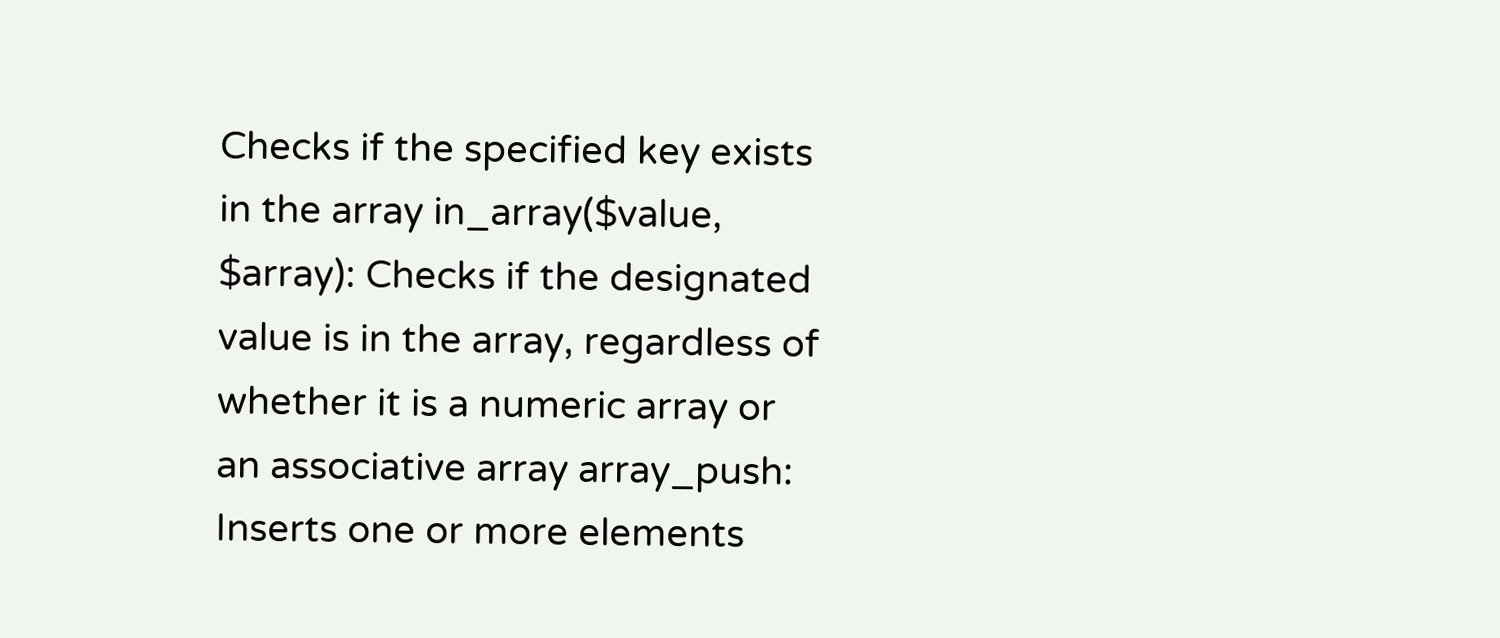Checks if the specified key exists in the array in_array($value, $array): Checks if the designated value is in the array, regardless of whether it is a numeric array or an associative array array_push: Inserts one or more elements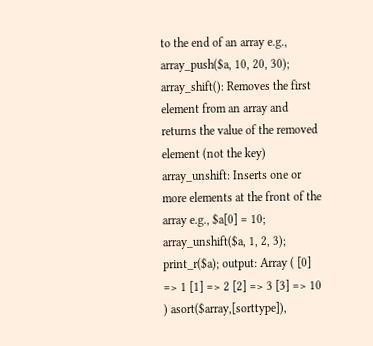to the end of an array e.g., array_push($a, 10, 20, 30); array_shift(): Removes the first element from an array and returns the value of the removed element (not the key) array_unshift: Inserts one or more elements at the front of the array e.g., $a[0] = 10; array_unshift($a, 1, 2, 3); print_r($a); output: Array ( [0] => 1 [1] => 2 [2] => 3 [3] => 10 ) asort($array,[sorttype]),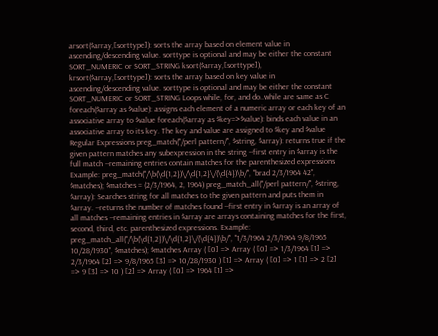arsort($array,[sorttype]): sorts the array based on element value in ascending/descending value. sorttype is optional and may be either the constant SORT_NUMERIC or SORT_STRING ksort($array,[sorttype]), krsort($array,[sorttype]): sorts the array based on key value in ascending/descending value. sorttype is optional and may be either the constant SORT_NUMERIC or SORT_STRING Loops while, for, and do..while are same as C foreach($array as $value): assigns each element of a numeric array or each key of an associative array to $value foreach($array as $key=>$value): binds each value in an associative array to its key. The key and value are assigned to $key and $value Regular Expressions preg_match("/perl pattern/", $string, $array): returns true if the given pattern matches any subexpression in the string --first entry in $array is the full match --remaining entries contain matches for the parenthesized expressions Example: preg_match("/\b(\d{1,2})\/\d{1,2}\/(\d{4})\b/", "brad 2/3/1964 42", $matches); $matches = (2/3/1964, 2, 1964) preg_match_all("/perl pattern/", $string, $array): Searches string for all matches to the given pattern and puts them in $array. --returns the number of matches found --first entry in $array is an array of all matches --remaining entries in $array are arrays containing matches for the first, second, third, etc. parenthesized expressions. Example: preg_match_all("/\b(\d{1,2})\/\d{1,2}\/(\d{4})\b/", "1/3/1964 2/3/1964 9/8/1965 10/28/1930", $matches); $matches Array ( [0] => Array ( [0] => 1/3/1964 [1] => 2/3/1964 [2] => 9/8/1965 [3] => 10/28/1930 ) [1] => Array ( [0] => 1 [1] => 2 [2] => 9 [3] => 10 ) [2] => Array ( [0] => 1964 [1] =>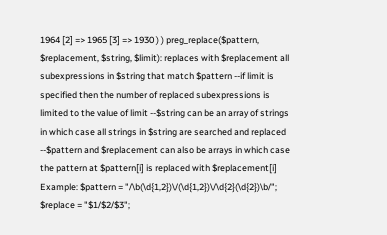1964 [2] => 1965 [3] => 1930 ) ) preg_replace($pattern, $replacement, $string, $limit): replaces with $replacement all subexpressions in $string that match $pattern --if limit is specified then the number of replaced subexpressions is limited to the value of limit --$string can be an array of strings in which case all strings in $string are searched and replaced --$pattern and $replacement can also be arrays in which case the pattern at $pattern[i] is replaced with $replacement[i] Example: $pattern = "/\b(\d{1,2})\/(\d{1,2})\/\d{2}(\d{2})\b/"; $replace = "$1/$2/$3";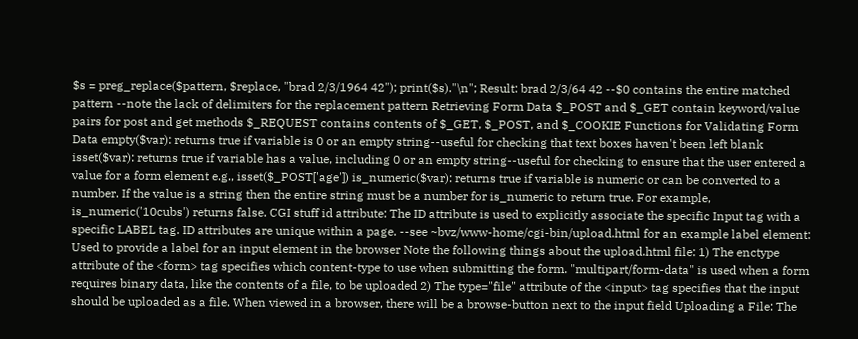$s = preg_replace($pattern, $replace, "brad 2/3/1964 42"); print($s)."\n"; Result: brad 2/3/64 42 --$0 contains the entire matched pattern --note the lack of delimiters for the replacement pattern Retrieving Form Data $_POST and $_GET contain keyword/value pairs for post and get methods $_REQUEST contains contents of $_GET, $_POST, and $_COOKIE Functions for Validating Form Data empty($var): returns true if variable is 0 or an empty string--useful for checking that text boxes haven't been left blank isset($var): returns true if variable has a value, including 0 or an empty string--useful for checking to ensure that the user entered a value for a form element e.g., isset($_POST['age']) is_numeric($var): returns true if variable is numeric or can be converted to a number. If the value is a string then the entire string must be a number for is_numeric to return true. For example, is_numeric('10cubs') returns false. CGI stuff id attribute: The ID attribute is used to explicitly associate the specific Input tag with a specific LABEL tag. ID attributes are unique within a page. --see ~bvz/www-home/cgi-bin/upload.html for an example label element: Used to provide a label for an input element in the browser Note the following things about the upload.html file: 1) The enctype attribute of the <form> tag specifies which content-type to use when submitting the form. "multipart/form-data" is used when a form requires binary data, like the contents of a file, to be uploaded 2) The type="file" attribute of the <input> tag specifies that the input should be uploaded as a file. When viewed in a browser, there will be a browse-button next to the input field Uploading a File: The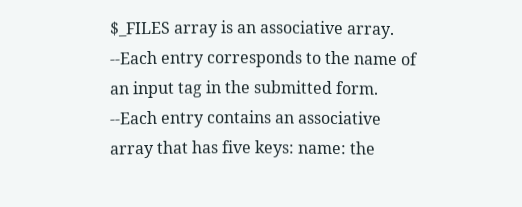$_FILES array is an associative array. --Each entry corresponds to the name of an input tag in the submitted form. --Each entry contains an associative array that has five keys: name: the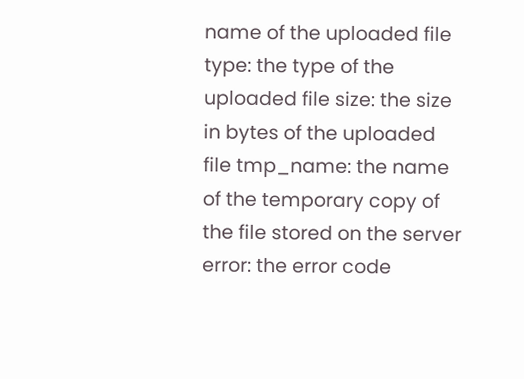name of the uploaded file type: the type of the uploaded file size: the size in bytes of the uploaded file tmp_name: the name of the temporary copy of the file stored on the server error: the error code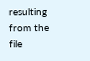resulting from the file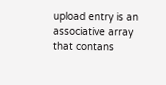upload entry is an associative array that contans